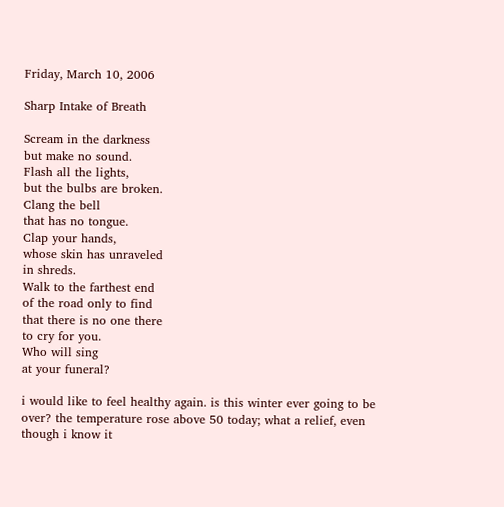Friday, March 10, 2006

Sharp Intake of Breath

Scream in the darkness
but make no sound.
Flash all the lights,
but the bulbs are broken.
Clang the bell
that has no tongue.
Clap your hands,
whose skin has unraveled
in shreds.
Walk to the farthest end
of the road only to find
that there is no one there
to cry for you.
Who will sing
at your funeral?

i would like to feel healthy again. is this winter ever going to be over? the temperature rose above 50 today; what a relief, even though i know it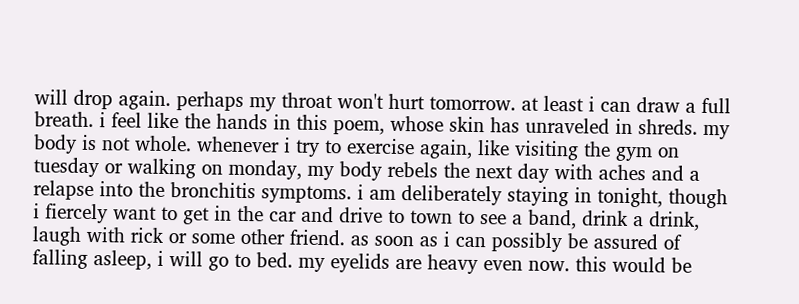will drop again. perhaps my throat won't hurt tomorrow. at least i can draw a full breath. i feel like the hands in this poem, whose skin has unraveled in shreds. my body is not whole. whenever i try to exercise again, like visiting the gym on tuesday or walking on monday, my body rebels the next day with aches and a relapse into the bronchitis symptoms. i am deliberately staying in tonight, though i fiercely want to get in the car and drive to town to see a band, drink a drink, laugh with rick or some other friend. as soon as i can possibly be assured of falling asleep, i will go to bed. my eyelids are heavy even now. this would be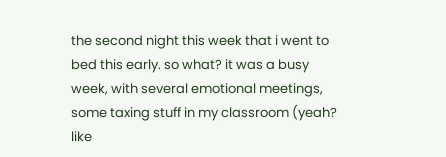the second night this week that i went to bed this early. so what? it was a busy week, with several emotional meetings, some taxing stuff in my classroom (yeah? like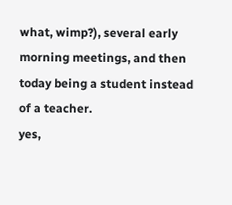what, wimp?), several early morning meetings, and then today being a student instead of a teacher.
yes,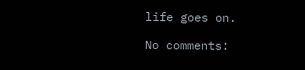life goes on.

No comments: